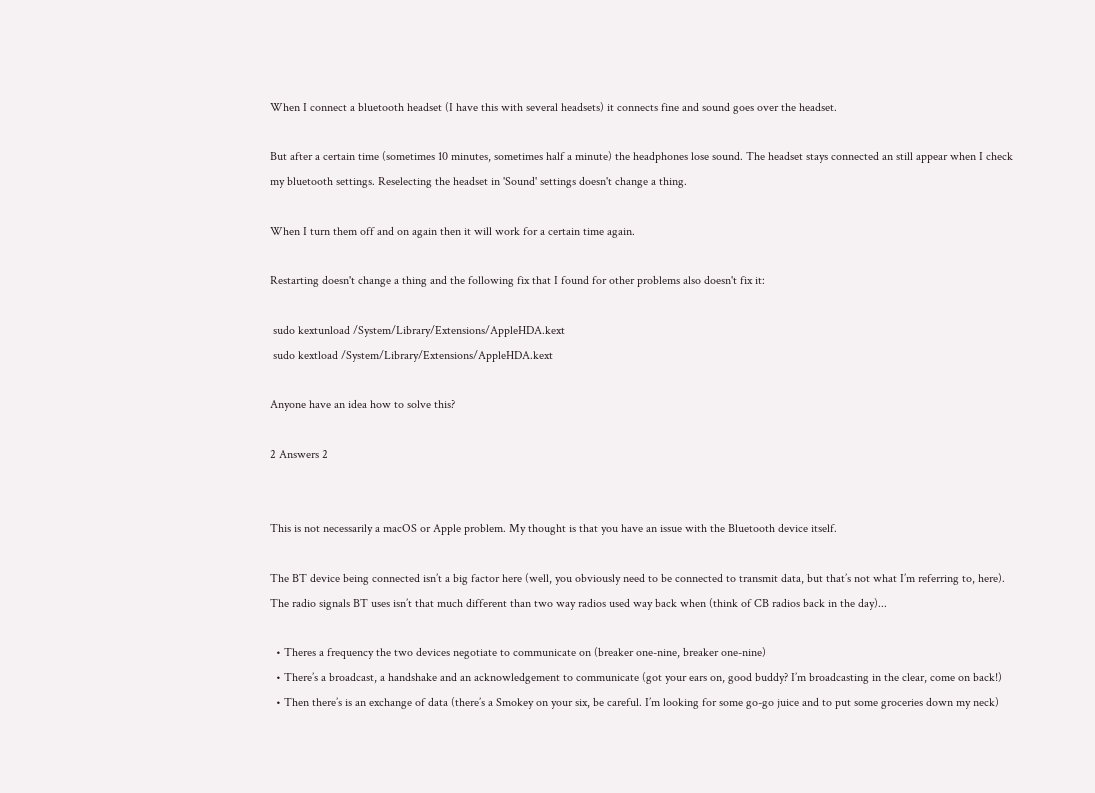When I connect a bluetooth headset (I have this with several headsets) it connects fine and sound goes over the headset.

But after a certain time (sometimes 10 minutes, sometimes half a minute) the headphones lose sound. The headset stays connected an still appear when I check my bluetooth settings. Reselecting the headset in 'Sound' settings doesn't change a thing.

When I turn them off and on again then it will work for a certain time again.

Restarting doesn't change a thing and the following fix that I found for other problems also doesn't fix it:

 sudo kextunload /System/Library/Extensions/AppleHDA.kext
 sudo kextload /System/Library/Extensions/AppleHDA.kext

Anyone have an idea how to solve this?

2 Answers 2


This is not necessarily a macOS or Apple problem. My thought is that you have an issue with the Bluetooth device itself.

The BT device being connected isn’t a big factor here (well, you obviously need to be connected to transmit data, but that’s not what I’m referring to, here). The radio signals BT uses isn’t that much different than two way radios used way back when (think of CB radios back in the day)...

  • Theres a frequency the two devices negotiate to communicate on (breaker one-nine, breaker one-nine)
  • There’s a broadcast, a handshake and an acknowledgement to communicate (got your ears on, good buddy? I’m broadcasting in the clear, come on back!)
  • Then there’s is an exchange of data (there’s a Smokey on your six, be careful. I’m looking for some go-go juice and to put some groceries down my neck)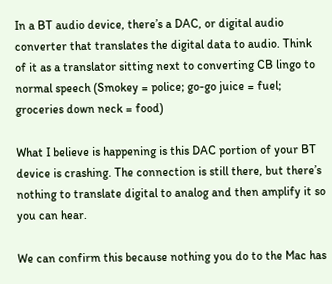In a BT audio device, there’s a DAC, or digital audio converter that translates the digital data to audio. Think of it as a translator sitting next to converting CB lingo to normal speech (Smokey = police; go-go juice = fuel; groceries down neck = food)

What I believe is happening is this DAC portion of your BT device is crashing. The connection is still there, but there’s nothing to translate digital to analog and then amplify it so you can hear.

We can confirm this because nothing you do to the Mac has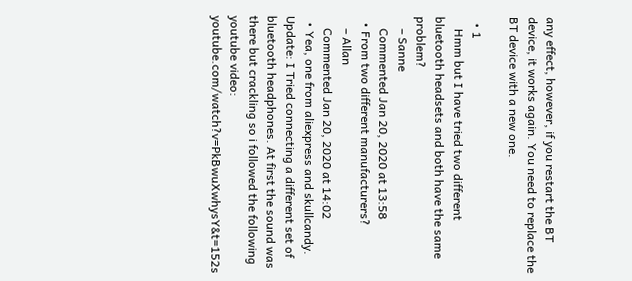any effect, however, if you restart the BT device, it works again. You need to replace the BT device with a new one.

  • 1
    Hmm but I have tried two different bluetooth headsets and both have the same problem?
    – Sanne
    Commented Jan 20, 2020 at 13:58
  • From two different manufacturers?
    – Allan
    Commented Jan 20, 2020 at 14:02
  • Yea, one from aliexpress and skullcandy. Update: I Tried connecting a different set of bluetooth headphones. At first the sound was there but crackling so i followed the following youtube video: youtube.com/watch?v=PkBwuXwhysY&t=152s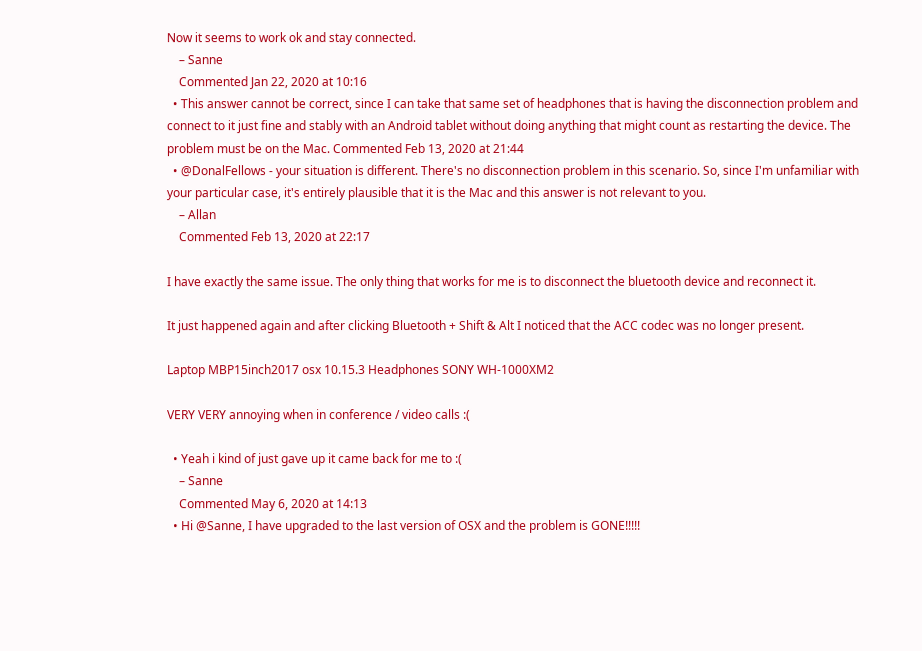Now it seems to work ok and stay connected.
    – Sanne
    Commented Jan 22, 2020 at 10:16
  • This answer cannot be correct, since I can take that same set of headphones that is having the disconnection problem and connect to it just fine and stably with an Android tablet without doing anything that might count as restarting the device. The problem must be on the Mac. Commented Feb 13, 2020 at 21:44
  • @DonalFellows - your situation is different. There's no disconnection problem in this scenario. So, since I'm unfamiliar with your particular case, it's entirely plausible that it is the Mac and this answer is not relevant to you.
    – Allan
    Commented Feb 13, 2020 at 22:17

I have exactly the same issue. The only thing that works for me is to disconnect the bluetooth device and reconnect it.

It just happened again and after clicking Bluetooth + Shift & Alt I noticed that the ACC codec was no longer present.

Laptop MBP15inch2017 osx 10.15.3 Headphones SONY WH-1000XM2

VERY VERY annoying when in conference / video calls :(

  • Yeah i kind of just gave up it came back for me to :(
    – Sanne
    Commented May 6, 2020 at 14:13
  • Hi @Sanne, I have upgraded to the last version of OSX and the problem is GONE!!!!!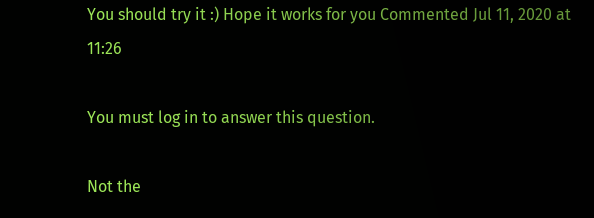You should try it :) Hope it works for you Commented Jul 11, 2020 at 11:26

You must log in to answer this question.

Not the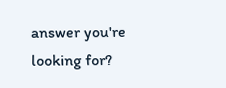answer you're looking for?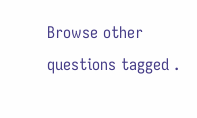Browse other questions tagged .